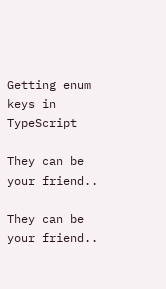Getting enum keys in TypeScript

They can be your friend..

They can be your friend..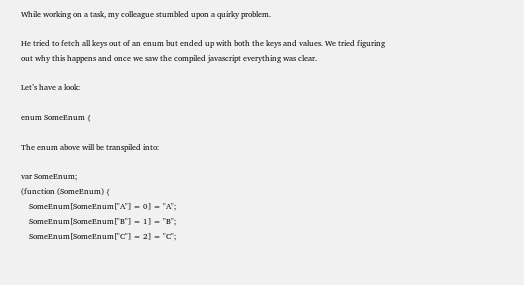While working on a task, my colleague stumbled upon a quirky problem.

He tried to fetch all keys out of an enum but ended up with both the keys and values. We tried figuring out why this happens and once we saw the compiled javascript everything was clear.

Let’s have a look:

enum SomeEnum {

The enum above will be transpiled into:

var SomeEnum;
(function (SomeEnum) {
    SomeEnum[SomeEnum["A"] = 0] = "A";
    SomeEnum[SomeEnum["B"] = 1] = "B";
    SomeEnum[SomeEnum["C"] = 2] = "C";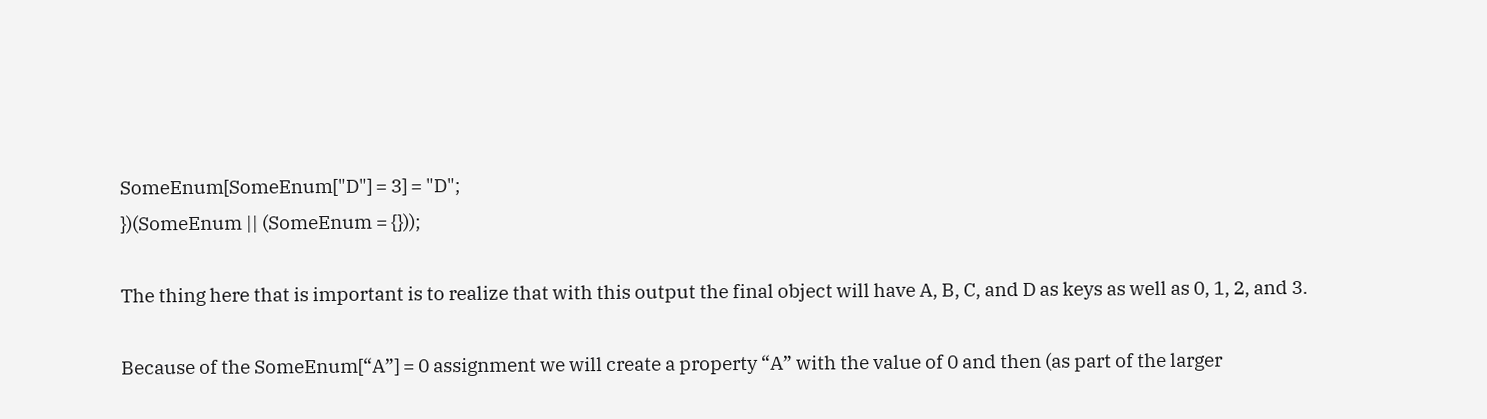SomeEnum[SomeEnum["D"] = 3] = "D";
})(SomeEnum || (SomeEnum = {}));

The thing here that is important is to realize that with this output the final object will have A, B, C, and D as keys as well as 0, 1, 2, and 3.

Because of the SomeEnum[“A”] = 0 assignment we will create a property “A” with the value of 0 and then (as part of the larger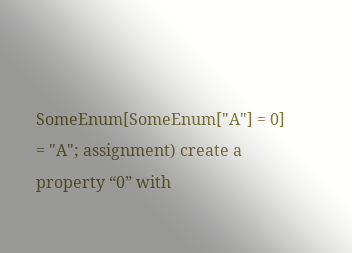SomeEnum[SomeEnum["A"] = 0] = "A"; assignment) create a property “0” with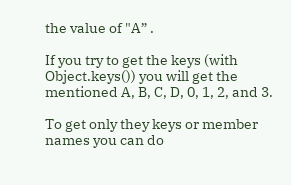the value of "A” .

If you try to get the keys (with Object.keys()) you will get the mentioned A, B, C, D, 0, 1, 2, and 3.

To get only they keys or member names you can do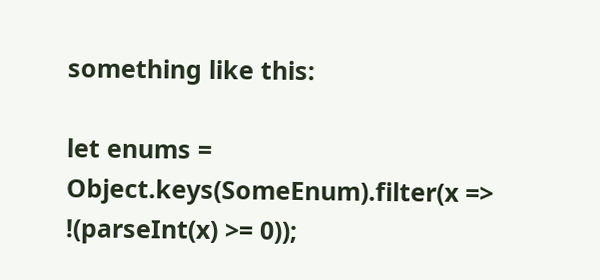something like this:

let enums = Object.keys(SomeEnum).filter(x => !(parseInt(x) >= 0));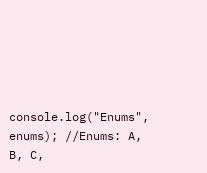console.log("Enums", enums); //Enums: A, B, C,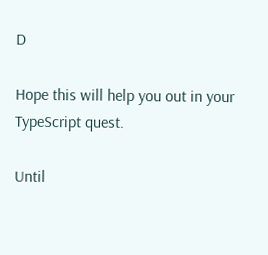D

Hope this will help you out in your TypeScript quest.

Until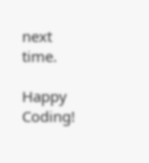next time.

Happy Coding!